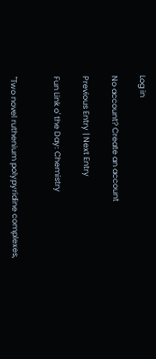Log in

No account? Create an account

Previous Entry | Next Entry

Fun Link o' the Day: Chemistry


"Two novel ruthenium polypyridine complexes,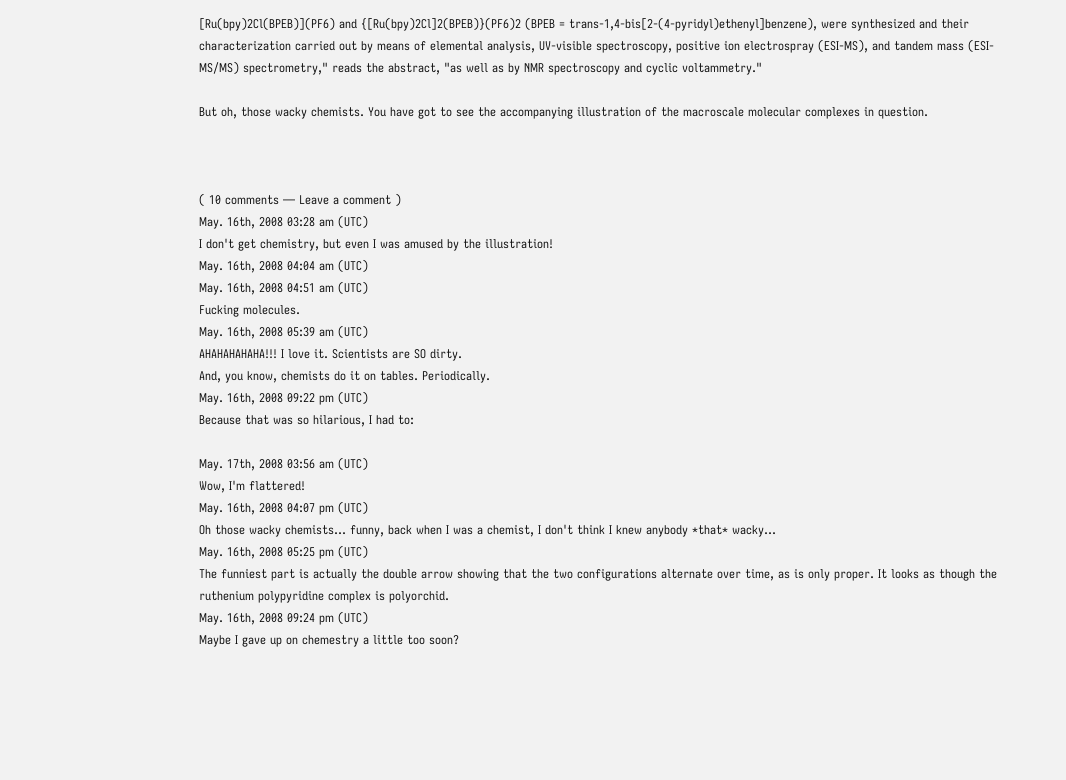[Ru(bpy)2Cl(BPEB)](PF6) and {[Ru(bpy)2Cl]2(BPEB)}(PF6)2 (BPEB = trans-1,4-bis[2-(4-pyridyl)ethenyl]benzene), were synthesized and their characterization carried out by means of elemental analysis, UV-visible spectroscopy, positive ion electrospray (ESI-MS), and tandem mass (ESI-MS/MS) spectrometry," reads the abstract, "as well as by NMR spectroscopy and cyclic voltammetry."

But oh, those wacky chemists. You have got to see the accompanying illustration of the macroscale molecular complexes in question.



( 10 comments — Leave a comment )
May. 16th, 2008 03:28 am (UTC)
I don't get chemistry, but even I was amused by the illustration!
May. 16th, 2008 04:04 am (UTC)
May. 16th, 2008 04:51 am (UTC)
Fucking molecules.
May. 16th, 2008 05:39 am (UTC)
AHAHAHAHAHA!!! I love it. Scientists are SO dirty.
And, you know, chemists do it on tables. Periodically.
May. 16th, 2008 09:22 pm (UTC)
Because that was so hilarious, I had to:

May. 17th, 2008 03:56 am (UTC)
Wow, I'm flattered!
May. 16th, 2008 04:07 pm (UTC)
Oh those wacky chemists... funny, back when I was a chemist, I don't think I knew anybody *that* wacky...
May. 16th, 2008 05:25 pm (UTC)
The funniest part is actually the double arrow showing that the two configurations alternate over time, as is only proper. It looks as though the ruthenium polypyridine complex is polyorchid.
May. 16th, 2008 09:24 pm (UTC)
Maybe I gave up on chemestry a little too soon?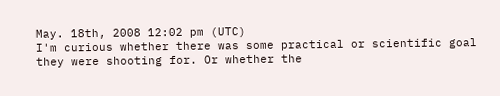May. 18th, 2008 12:02 pm (UTC)
I'm curious whether there was some practical or scientific goal they were shooting for. Or whether the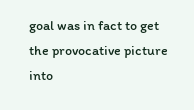goal was in fact to get the provocative picture into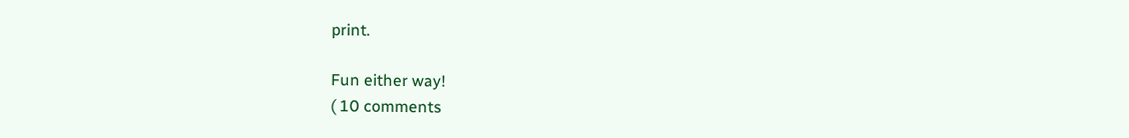print.

Fun either way!
( 10 comments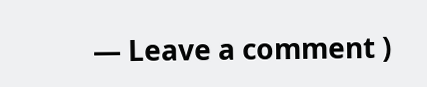— Leave a comment )